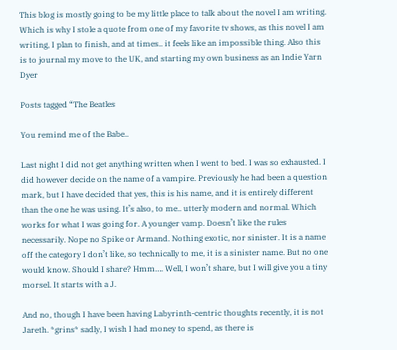This blog is mostly going to be my little place to talk about the novel I am writing. Which is why I stole a quote from one of my favorite tv shows, as this novel I am writing, I plan to finish, and at times.. it feels like an impossible thing. Also this is to journal my move to the UK, and starting my own business as an Indie Yarn Dyer

Posts tagged “The Beatles

You remind me of the Babe..

Last night I did not get anything written when I went to bed. I was so exhausted. I did however decide on the name of a vampire. Previously he had been a question mark, but I have decided that yes, this is his name, and it is entirely different than the one he was using. It’s also, to me.. utterly modern and normal. Which works for what I was going for. A younger vamp. Doesn’t like the rules necessarily. Nope no Spike or Armand. Nothing exotic, nor sinister. It is a name off the category I don’t like, so technically to me, it is a sinister name. But no one would know. Should I share? Hmm…. Well, I won’t share, but I will give you a tiny morsel. It starts with a J.

And no, though I have been having Labyrinth-centric thoughts recently, it is not Jareth. *grins* sadly, I wish I had money to spend, as there is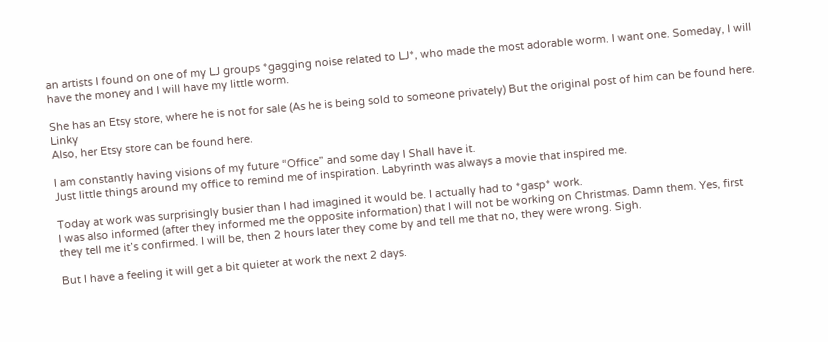an artists I found on one of my LJ groups *gagging noise related to LJ*, who made the most adorable worm. I want one. Someday, I will have the money and I will have my little worm.

She has an Etsy store, where he is not for sale (As he is being sold to someone privately) But the original post of him can be found here. Linky
Also, her Etsy store can be found here.

I am constantly having visions of my future “Office” and some day I Shall have it.
Just little things around my office to remind me of inspiration. Labyrinth was always a movie that inspired me.

Today at work was surprisingly busier than I had imagined it would be. I actually had to *gasp* work.
I was also informed (after they informed me the opposite information) that I will not be working on Christmas. Damn them. Yes, first they tell me it’s confirmed. I will be, then 2 hours later they come by and tell me that no, they were wrong. Sigh.

But I have a feeling it will get a bit quieter at work the next 2 days.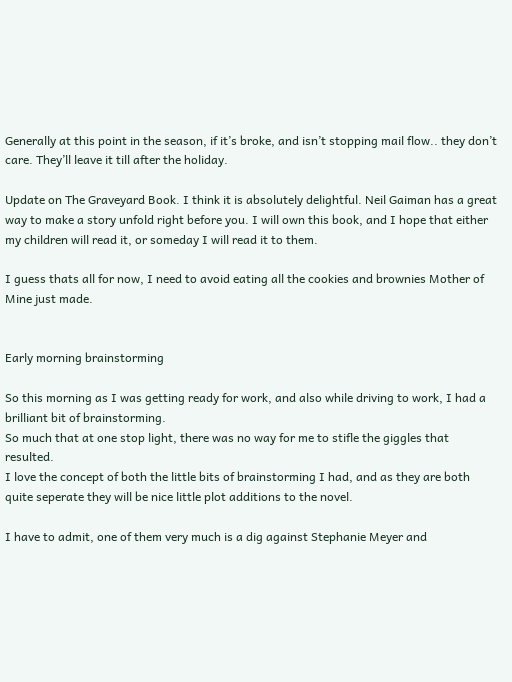Generally at this point in the season, if it’s broke, and isn’t stopping mail flow.. they don’t care. They’ll leave it till after the holiday.

Update on The Graveyard Book. I think it is absolutely delightful. Neil Gaiman has a great way to make a story unfold right before you. I will own this book, and I hope that either my children will read it, or someday I will read it to them.

I guess thats all for now, I need to avoid eating all the cookies and brownies Mother of Mine just made.


Early morning brainstorming

So this morning as I was getting ready for work, and also while driving to work, I had a brilliant bit of brainstorming.
So much that at one stop light, there was no way for me to stifle the giggles that resulted.
I love the concept of both the little bits of brainstorming I had, and as they are both quite seperate they will be nice little plot additions to the novel.

I have to admit, one of them very much is a dig against Stephanie Meyer and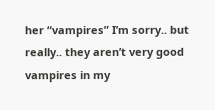her “vampires” I’m sorry.. but really.. they aren’t very good vampires in my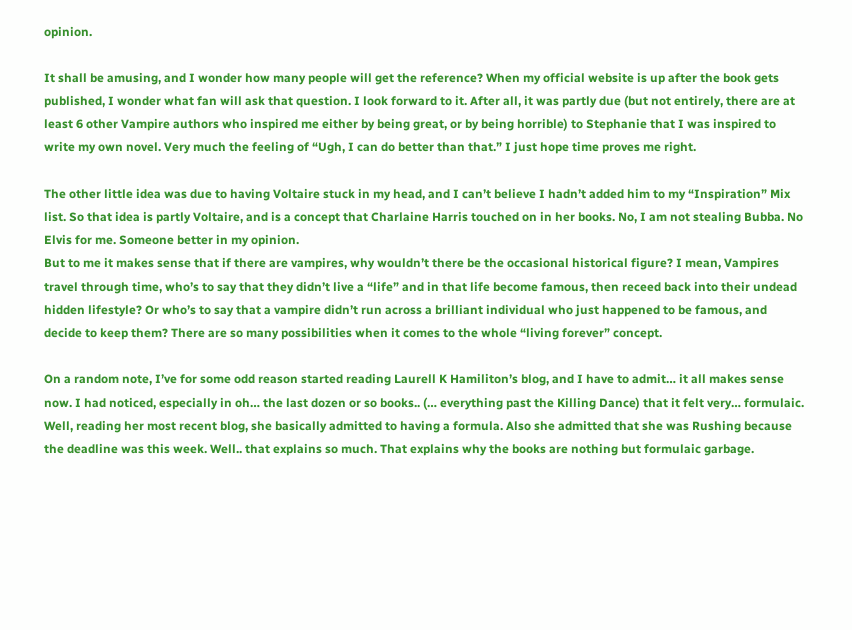opinion.

It shall be amusing, and I wonder how many people will get the reference? When my official website is up after the book gets published, I wonder what fan will ask that question. I look forward to it. After all, it was partly due (but not entirely, there are at least 6 other Vampire authors who inspired me either by being great, or by being horrible) to Stephanie that I was inspired to write my own novel. Very much the feeling of “Ugh, I can do better than that.” I just hope time proves me right.

The other little idea was due to having Voltaire stuck in my head, and I can’t believe I hadn’t added him to my “Inspiration” Mix list. So that idea is partly Voltaire, and is a concept that Charlaine Harris touched on in her books. No, I am not stealing Bubba. No Elvis for me. Someone better in my opinion.
But to me it makes sense that if there are vampires, why wouldn’t there be the occasional historical figure? I mean, Vampires travel through time, who’s to say that they didn’t live a “life” and in that life become famous, then receed back into their undead hidden lifestyle? Or who’s to say that a vampire didn’t run across a brilliant individual who just happened to be famous, and decide to keep them? There are so many possibilities when it comes to the whole “living forever” concept.

On a random note, I’ve for some odd reason started reading Laurell K Hamiliton’s blog, and I have to admit… it all makes sense now. I had noticed, especially in oh… the last dozen or so books.. (… everything past the Killing Dance) that it felt very… formulaic. Well, reading her most recent blog, she basically admitted to having a formula. Also she admitted that she was Rushing because the deadline was this week. Well.. that explains so much. That explains why the books are nothing but formulaic garbage.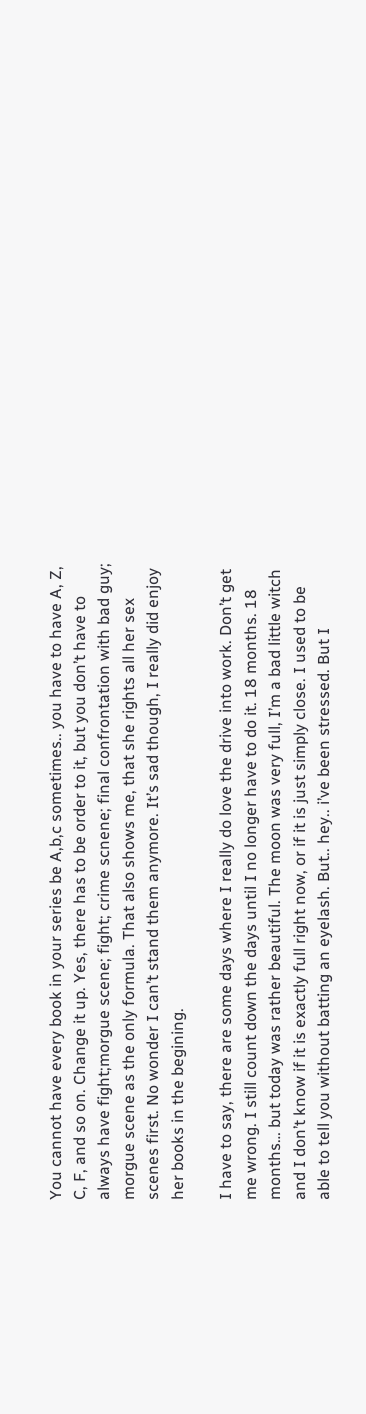You cannot have every book in your series be A,b,c sometimes.. you have to have A, Z, C, F, and so on. Change it up. Yes, there has to be order to it, but you don’t have to always have fight;morgue scene; fight; crime scnene; final confrontation with bad guy; morgue scene as the only formula. That also shows me, that she rights all her sex scenes first. No wonder I can’t stand them anymore. It’s sad though, I really did enjoy her books in the begining.

I have to say, there are some days where I really do love the drive into work. Don’t get me wrong. I still count down the days until I no longer have to do it. 18 months. 18 months… but today was rather beautiful. The moon was very full, I’m a bad little witch and I don’t know if it is exactly full right now, or if it is just simply close. I used to be able to tell you without batting an eyelash. But.. hey.. i’ve been stressed. But I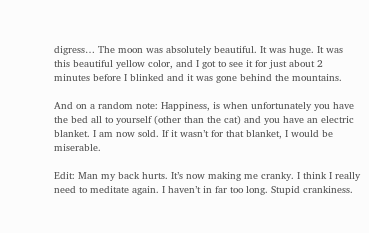digress… The moon was absolutely beautiful. It was huge. It was this beautiful yellow color, and I got to see it for just about 2 minutes before I blinked and it was gone behind the mountains.

And on a random note: Happiness, is when unfortunately you have the bed all to yourself (other than the cat) and you have an electric blanket. I am now sold. If it wasn’t for that blanket, I would be miserable.

Edit: Man my back hurts. It’s now making me cranky. I think I really need to meditate again. I haven’t in far too long. Stupid crankiness.